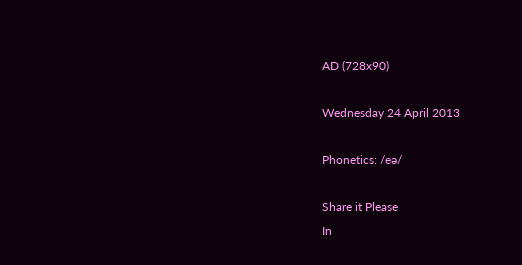AD (728x90)

Wednesday 24 April 2013

Phonetics: /eə/

Share it Please
In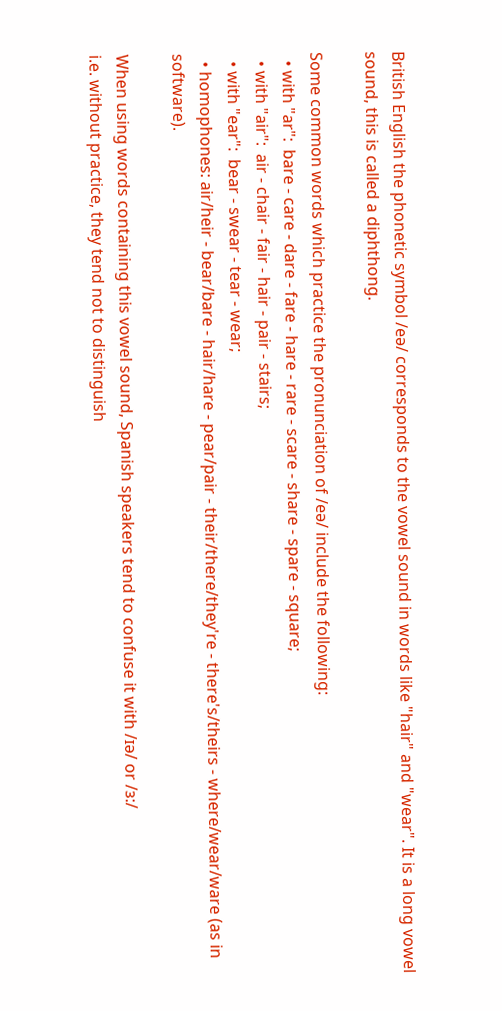British English the phonetic symbol /eə/ corresponds to the vowel sound in words like "hair" and "wear". It is a long vowel sound, this is called a diphthong.

Some common words which practice the pronunciation of /eə/ include the following:
  • with "ar":  bare - care - dare - fare - hare - rare - scare - share - spare - square;
  • with "air":  air - chair - fair - hair - pair - stairs;
  • with "ear":  bear - swear - tear - wear;
  • homophones: air/heir - bear/bare - hair/hare - pear/pair - their/there/they're - there's/theirs - where/wear/ware (as in software).

When using words containing this vowel sound, Spanish speakers tend to confuse it with /ɪə/ or /ɜ:/
i.e. without practice, they tend not to distinguish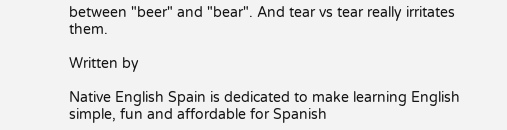between "beer" and "bear". And tear vs tear really irritates them.

Written by

Native English Spain is dedicated to make learning English simple, fun and affordable for Spanish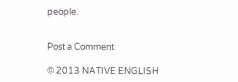people.


Post a Comment

© 2013 NATIVE ENGLISH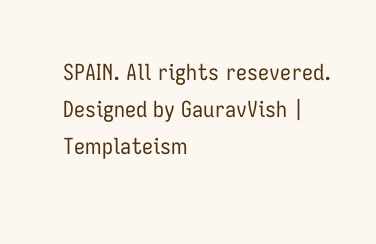SPAIN. All rights resevered. Designed by GauravVish | Templateism